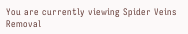You are currently viewing Spider Veins Removal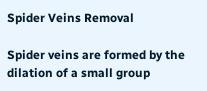Spider Veins Removal

Spider veins are formed by the dilation of a small group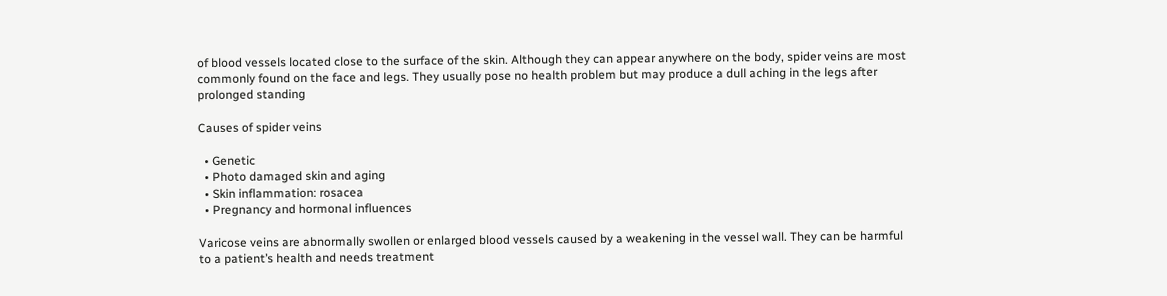of blood vessels located close to the surface of the skin. Although they can appear anywhere on the body, spider veins are most commonly found on the face and legs. They usually pose no health problem but may produce a dull aching in the legs after prolonged standing

Causes of spider veins

  • Genetic
  • Photo damaged skin and aging
  • Skin inflammation: rosacea
  • Pregnancy and hormonal influences

Varicose veins are abnormally swollen or enlarged blood vessels caused by a weakening in the vessel wall. They can be harmful to a patient’s health and needs treatment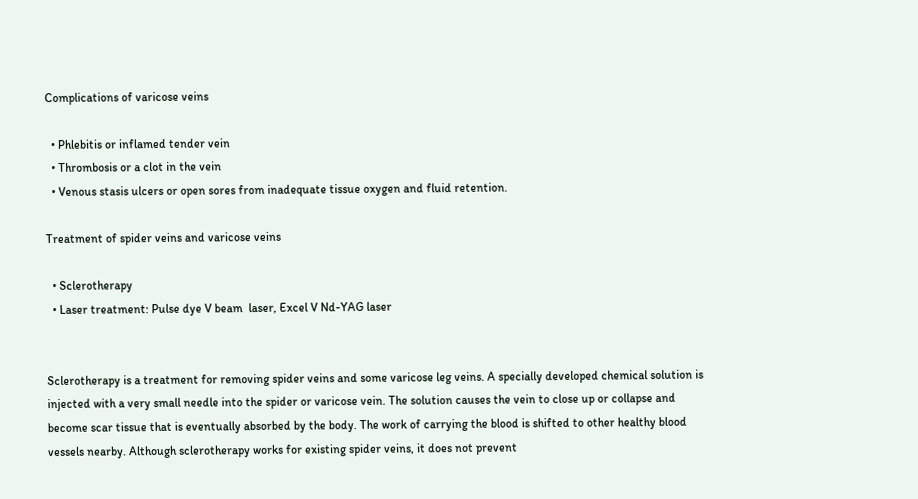Complications of varicose veins

  • Phlebitis or inflamed tender vein
  • Thrombosis or a clot in the vein
  • Venous stasis ulcers or open sores from inadequate tissue oxygen and fluid retention.

Treatment of spider veins and varicose veins

  • Sclerotherapy
  • Laser treatment: Pulse dye V beam  laser, Excel V Nd-YAG laser


Sclerotherapy is a treatment for removing spider veins and some varicose leg veins. A specially developed chemical solution is injected with a very small needle into the spider or varicose vein. The solution causes the vein to close up or collapse and become scar tissue that is eventually absorbed by the body. The work of carrying the blood is shifted to other healthy blood vessels nearby. Although sclerotherapy works for existing spider veins, it does not prevent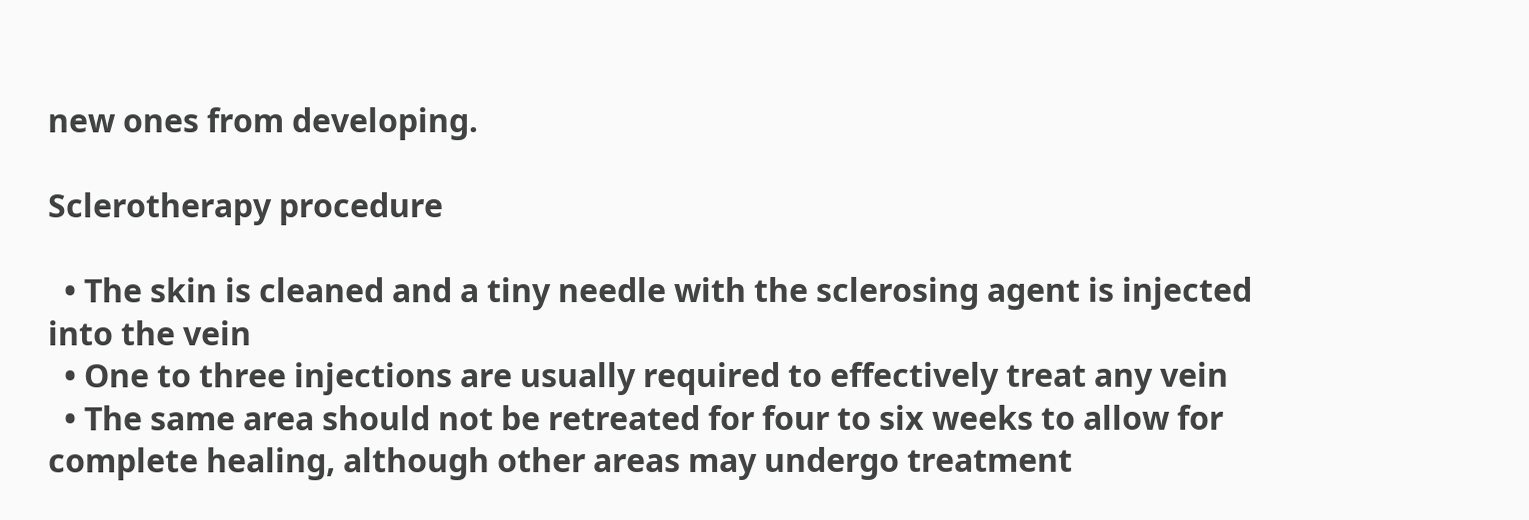new ones from developing.

Sclerotherapy procedure

  • The skin is cleaned and a tiny needle with the sclerosing agent is injected into the vein
  • One to three injections are usually required to effectively treat any vein
  • The same area should not be retreated for four to six weeks to allow for complete healing, although other areas may undergo treatment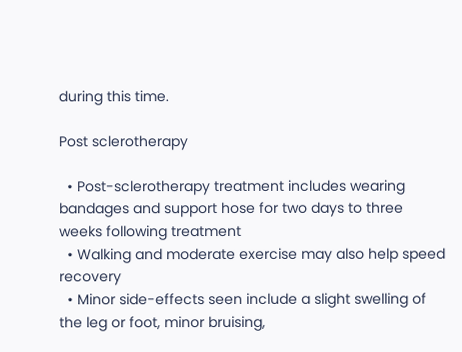during this time.

Post sclerotherapy

  • Post-sclerotherapy treatment includes wearing bandages and support hose for two days to three weeks following treatment
  • Walking and moderate exercise may also help speed recovery
  • Minor side-effects seen include a slight swelling of the leg or foot, minor bruising,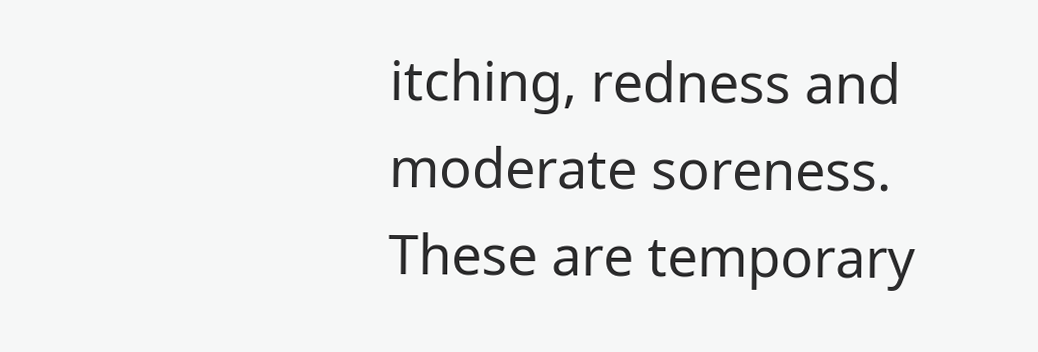itching, redness and moderate soreness. These are temporary